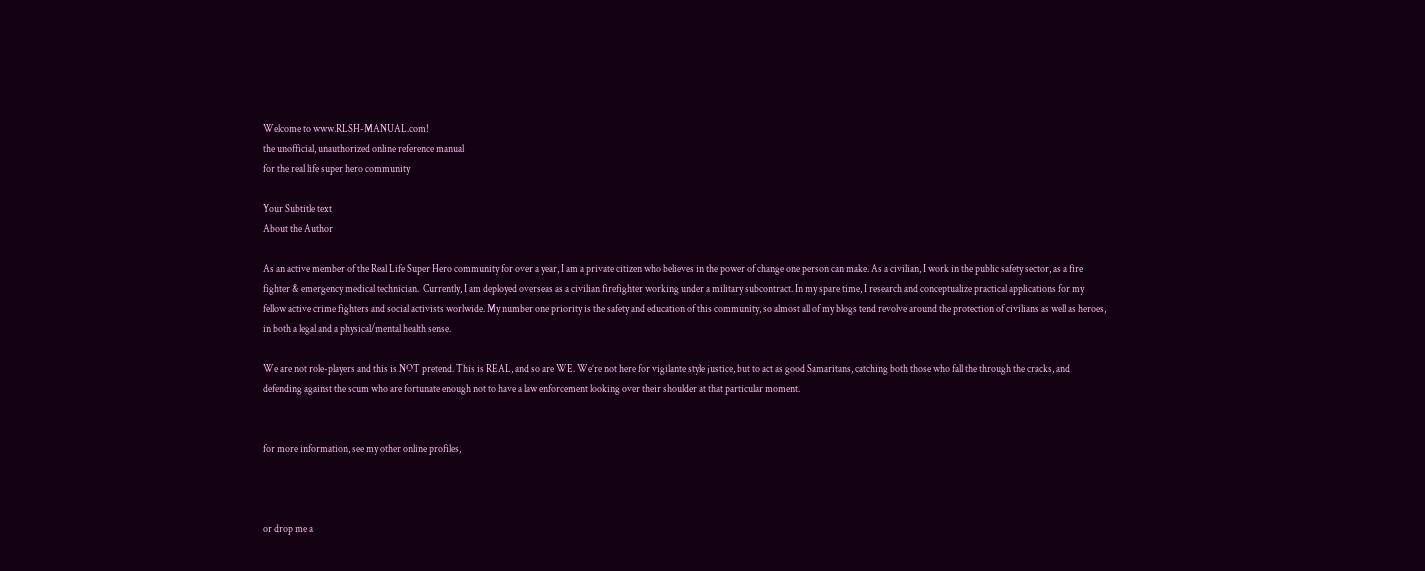Welcome to www.RLSH-MANUAL.com!
the unofficial, unauthorized online reference manual
for the real life super hero community

Your Subtitle text
About the Author

As an active member of the Real Life Super Hero community for over a year, I am a private citizen who believes in the power of change one person can make. As a civilian, I work in the public safety sector, as a fire fighter & emergency medical technician.  Currently, I am deployed overseas as a civilian firefighter working under a military subcontract. In my spare time, I research and conceptualize practical applications for my fellow active crime fighters and social activists worlwide. My number one priority is the safety and education of this community, so almost all of my blogs tend revolve around the protection of civilians as well as heroes, in both a legal and a physical/mental health sense.

We are not role-players and this is NOT pretend. This is REAL, and so are WE. We’re not here for vigilante style justice, but to act as good Samaritans, catching both those who fall the through the cracks, and defending against the scum who are fortunate enough not to have a law enforcement looking over their shoulder at that particular moment.


for more information, see my other online profiles,



or drop me a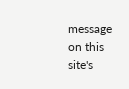message on this site's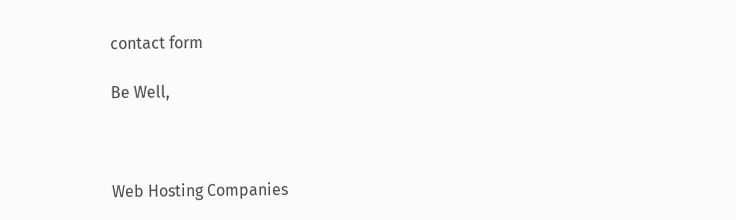contact form

Be Well,



Web Hosting Companies